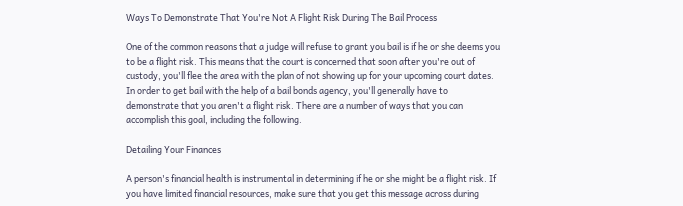Ways To Demonstrate That You're Not A Flight Risk During The Bail Process

One of the common reasons that a judge will refuse to grant you bail is if he or she deems you to be a flight risk. This means that the court is concerned that soon after you're out of custody, you'll flee the area with the plan of not showing up for your upcoming court dates. In order to get bail with the help of a bail bonds agency, you'll generally have to demonstrate that you aren't a flight risk. There are a number of ways that you can accomplish this goal, including the following.

Detailing Your Finances

A person's financial health is instrumental in determining if he or she might be a flight risk. If you have limited financial resources, make sure that you get this message across during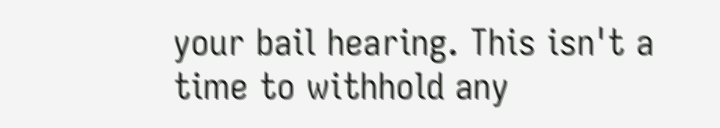your bail hearing. This isn't a time to withhold any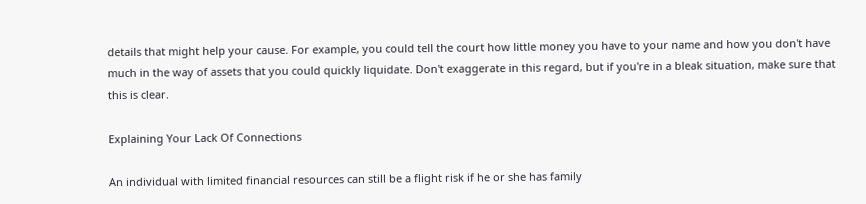details that might help your cause. For example, you could tell the court how little money you have to your name and how you don't have much in the way of assets that you could quickly liquidate. Don't exaggerate in this regard, but if you're in a bleak situation, make sure that this is clear.

Explaining Your Lack Of Connections

An individual with limited financial resources can still be a flight risk if he or she has family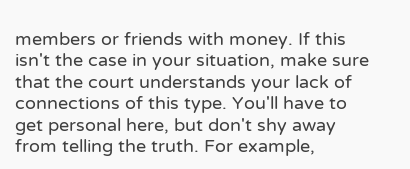members or friends with money. If this isn't the case in your situation, make sure that the court understands your lack of connections of this type. You'll have to get personal here, but don't shy away from telling the truth. For example,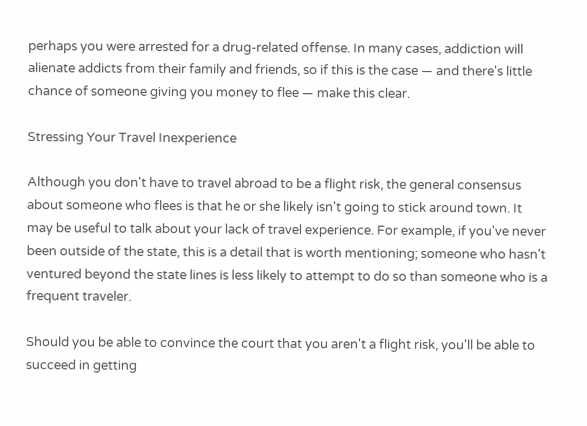perhaps you were arrested for a drug-related offense. In many cases, addiction will alienate addicts from their family and friends, so if this is the case — and there's little chance of someone giving you money to flee — make this clear.

Stressing Your Travel Inexperience

Although you don't have to travel abroad to be a flight risk, the general consensus about someone who flees is that he or she likely isn't going to stick around town. It may be useful to talk about your lack of travel experience. For example, if you've never been outside of the state, this is a detail that is worth mentioning; someone who hasn't ventured beyond the state lines is less likely to attempt to do so than someone who is a frequent traveler.

Should you be able to convince the court that you aren't a flight risk, you'll be able to succeed in getting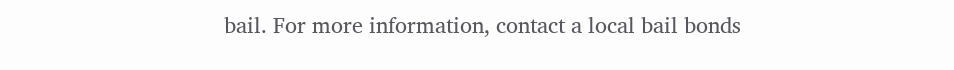bail. For more information, contact a local bail bonds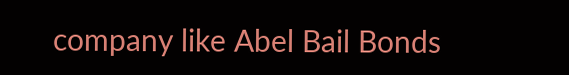company like Abel Bail Bonds